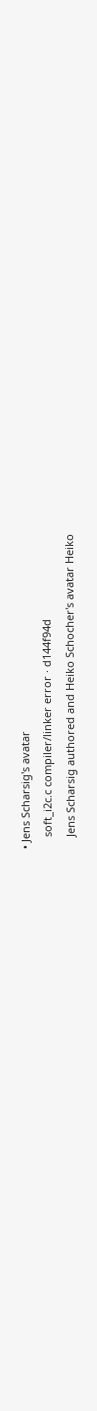• Jens Scharsig's avatar
    soft_i2c.c compiler/linker error · d144f94d
    Jens Scharsig authored and Heiko Schocher's avatar Heiko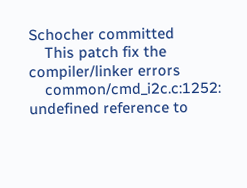Schocher committed
    This patch fix the compiler/linker errors
    common/cmd_i2c.c:1252: undefined reference to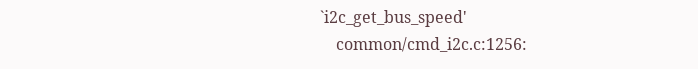`i2c_get_bus_speed'
    common/cmd_i2c.c:1256: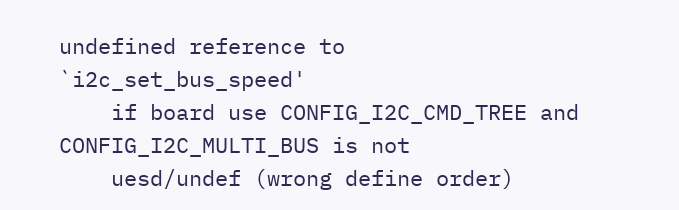undefined reference to `i2c_set_bus_speed'
    if board use CONFIG_I2C_CMD_TREE and CONFIG_I2C_MULTI_BUS is not
    uesd/undef (wrong define order)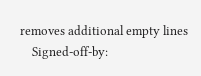removes additional empty lines
    Signed-off-by: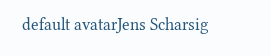default avatarJens Scharsig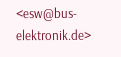<esw@bus-elektronik.de>